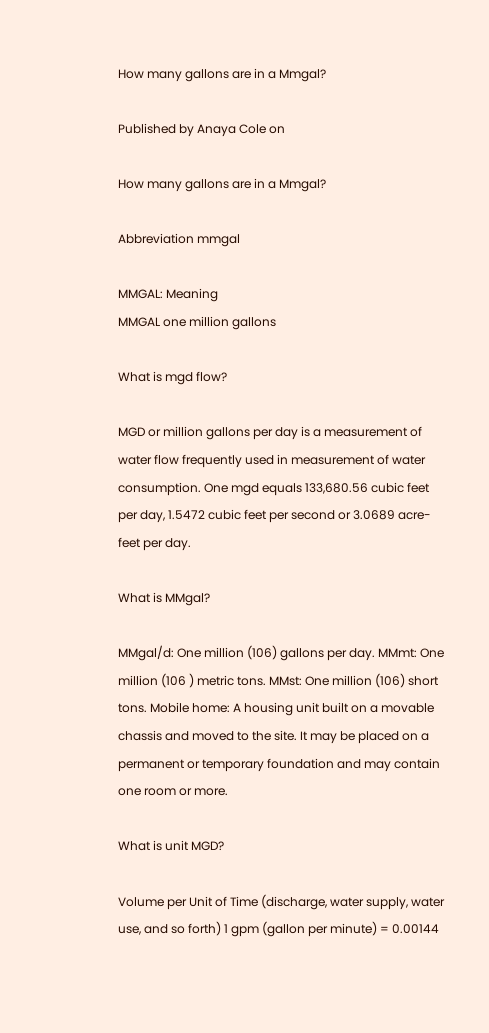How many gallons are in a Mmgal?

Published by Anaya Cole on

How many gallons are in a Mmgal?

Abbreviation mmgal

MMGAL: Meaning
MMGAL one million gallons

What is mgd flow?

MGD or million gallons per day is a measurement of water flow frequently used in measurement of water consumption. One mgd equals 133,680.56 cubic feet per day, 1.5472 cubic feet per second or 3.0689 acre-feet per day.

What is MMgal?

MMgal/d: One million (106) gallons per day. MMmt: One million (106 ) metric tons. MMst: One million (106) short tons. Mobile home: A housing unit built on a movable chassis and moved to the site. It may be placed on a permanent or temporary foundation and may contain one room or more.

What is unit MGD?

Volume per Unit of Time (discharge, water supply, water use, and so forth) 1 gpm (gallon per minute) = 0.00144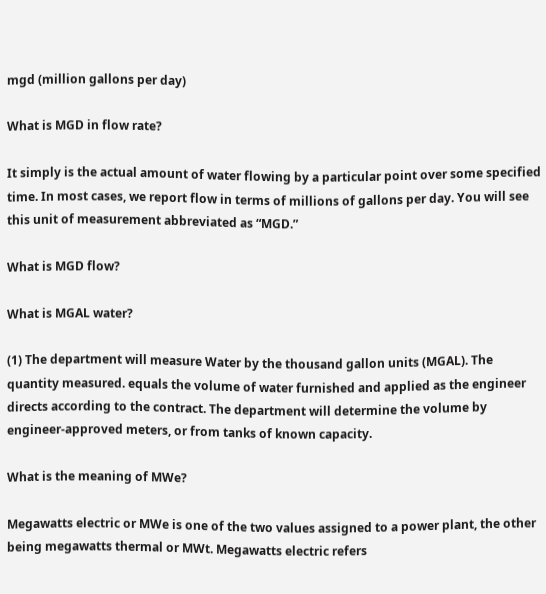mgd (million gallons per day)

What is MGD in flow rate?

It simply is the actual amount of water flowing by a particular point over some specified time. In most cases, we report flow in terms of millions of gallons per day. You will see this unit of measurement abbreviated as “MGD.”

What is MGD flow?

What is MGAL water?

(1) The department will measure Water by the thousand gallon units (MGAL). The quantity measured. equals the volume of water furnished and applied as the engineer directs according to the contract. The department will determine the volume by engineer-approved meters, or from tanks of known capacity.

What is the meaning of MWe?

Megawatts electric or MWe is one of the two values assigned to a power plant, the other being megawatts thermal or MWt. Megawatts electric refers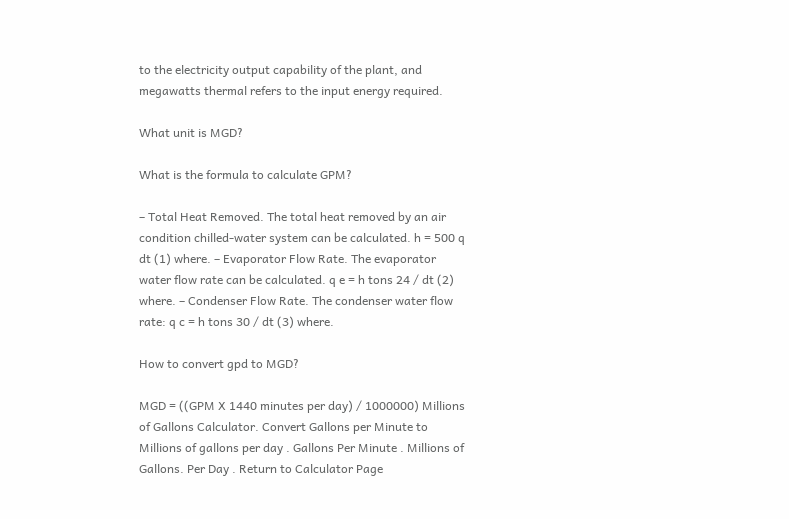to the electricity output capability of the plant, and megawatts thermal refers to the input energy required.

What unit is MGD?

What is the formula to calculate GPM?

– Total Heat Removed. The total heat removed by an air condition chilled-water system can be calculated. h = 500 q dt (1) where. – Evaporator Flow Rate. The evaporator water flow rate can be calculated. q e = h tons 24 / dt (2) where. – Condenser Flow Rate. The condenser water flow rate: q c = h tons 30 / dt (3) where.

How to convert gpd to MGD?

MGD = ((GPM X 1440 minutes per day) / 1000000) Millions of Gallons Calculator. Convert Gallons per Minute to Millions of gallons per day . Gallons Per Minute . Millions of Gallons. Per Day . Return to Calculator Page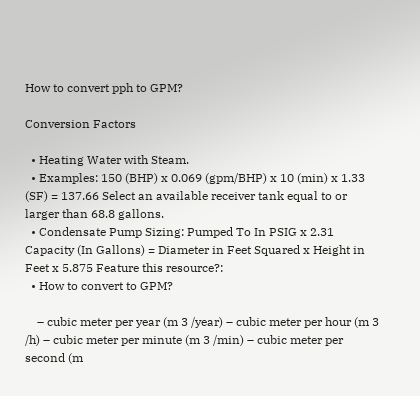How to convert pph to GPM?

Conversion Factors

  • Heating Water with Steam.
  • Examples: 150 (BHP) x 0.069 (gpm/BHP) x 10 (min) x 1.33 (SF) = 137.66 Select an available receiver tank equal to or larger than 68.8 gallons.
  • Condensate Pump Sizing: Pumped To In PSIG x 2.31 Capacity (In Gallons) = Diameter in Feet Squared x Height in Feet x 5.875 Feature this resource?:
  • How to convert to GPM?

    – cubic meter per year (m 3 /year) – cubic meter per hour (m 3 /h) – cubic meter per minute (m 3 /min) – cubic meter per second (m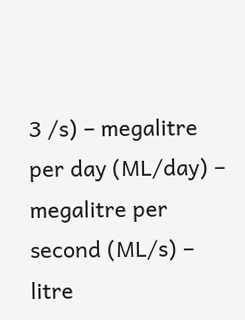3 /s) – megalitre per day (ML/day) – megalitre per second (ML/s) – litre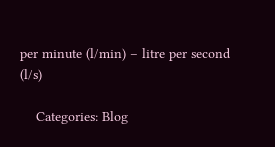per minute (l/min) – litre per second (l/s)

    Categories: Blog